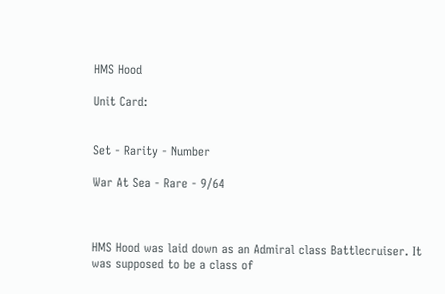HMS Hood

Unit Card:


Set - Rarity - Number

War At Sea - Rare - 9/64



HMS Hood was laid down as an Admiral class Battlecruiser. It was supposed to be a class of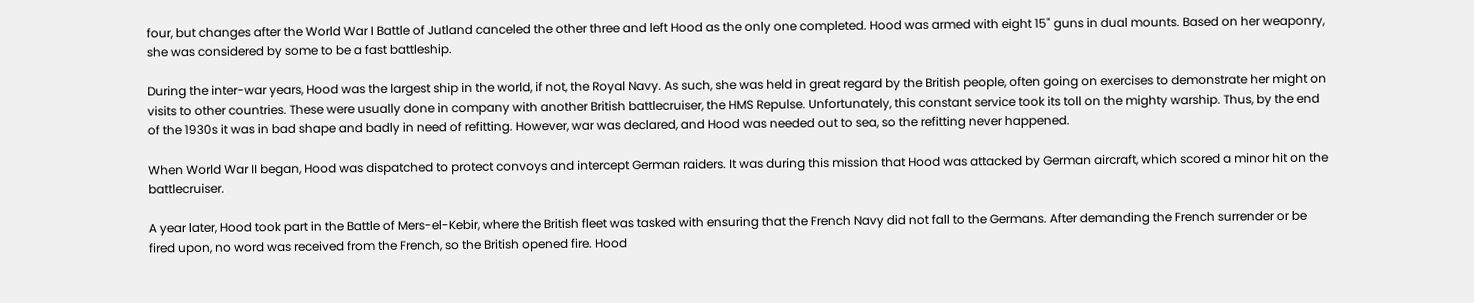four, but changes after the World War I Battle of Jutland canceled the other three and left Hood as the only one completed. Hood was armed with eight 15" guns in dual mounts. Based on her weaponry, she was considered by some to be a fast battleship.

During the inter-war years, Hood was the largest ship in the world, if not, the Royal Navy. As such, she was held in great regard by the British people, often going on exercises to demonstrate her might on visits to other countries. These were usually done in company with another British battlecruiser, the HMS Repulse. Unfortunately, this constant service took its toll on the mighty warship. Thus, by the end of the 1930s it was in bad shape and badly in need of refitting. However, war was declared, and Hood was needed out to sea, so the refitting never happened.

When World War II began, Hood was dispatched to protect convoys and intercept German raiders. It was during this mission that Hood was attacked by German aircraft, which scored a minor hit on the battlecruiser.

A year later, Hood took part in the Battle of Mers-el-Kebir, where the British fleet was tasked with ensuring that the French Navy did not fall to the Germans. After demanding the French surrender or be fired upon, no word was received from the French, so the British opened fire. Hood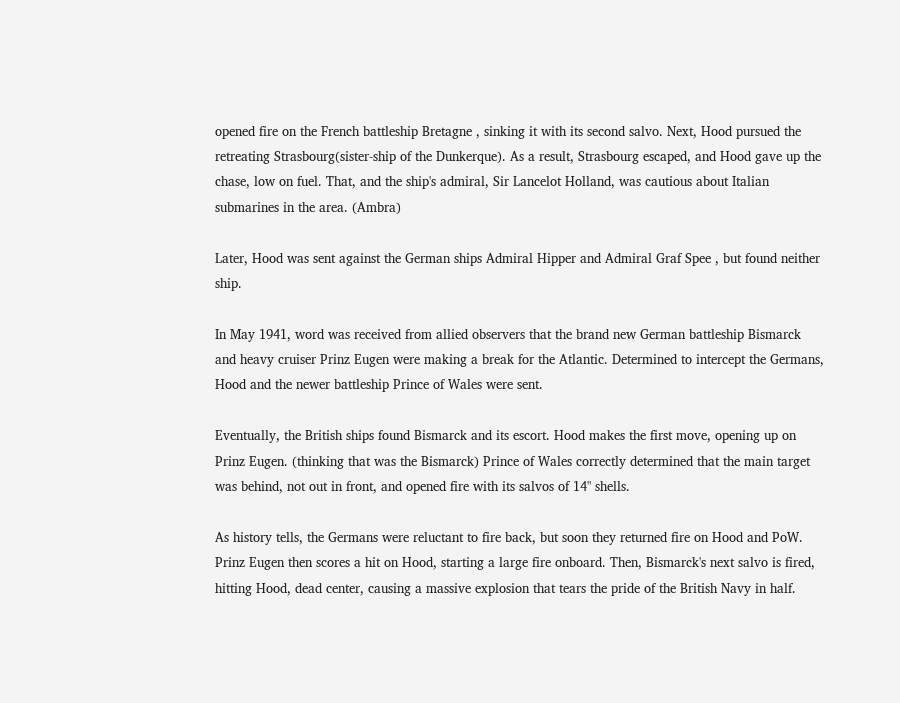opened fire on the French battleship Bretagne , sinking it with its second salvo. Next, Hood pursued the retreating Strasbourg(sister-ship of the Dunkerque). As a result, Strasbourg escaped, and Hood gave up the chase, low on fuel. That, and the ship's admiral, Sir Lancelot Holland, was cautious about Italian submarines in the area. (Ambra)

Later, Hood was sent against the German ships Admiral Hipper and Admiral Graf Spee , but found neither ship.

In May 1941, word was received from allied observers that the brand new German battleship Bismarck and heavy cruiser Prinz Eugen were making a break for the Atlantic. Determined to intercept the Germans, Hood and the newer battleship Prince of Wales were sent.

Eventually, the British ships found Bismarck and its escort. Hood makes the first move, opening up on Prinz Eugen. (thinking that was the Bismarck) Prince of Wales correctly determined that the main target was behind, not out in front, and opened fire with its salvos of 14" shells.

As history tells, the Germans were reluctant to fire back, but soon they returned fire on Hood and PoW.
Prinz Eugen then scores a hit on Hood, starting a large fire onboard. Then, Bismarck's next salvo is fired, hitting Hood, dead center, causing a massive explosion that tears the pride of the British Navy in half.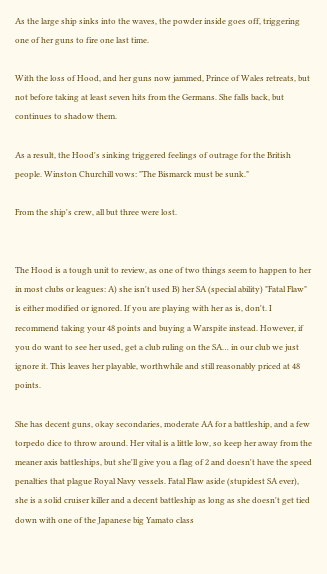As the large ship sinks into the waves, the powder inside goes off, triggering one of her guns to fire one last time.

With the loss of Hood, and her guns now jammed, Prince of Wales retreats, but not before taking at least seven hits from the Germans. She falls back, but continues to shadow them.

As a result, the Hood's sinking triggered feelings of outrage for the British people. Winston Churchill vows: "The Bismarck must be sunk."

From the ship's crew, all but three were lost.


The Hood is a tough unit to review, as one of two things seem to happen to her in most clubs or leagues: A) she isn't used B) her SA (special ability) "Fatal Flaw" is either modified or ignored. If you are playing with her as is, don't. I recommend taking your 48 points and buying a Warspite instead. However, if you do want to see her used, get a club ruling on the SA… in our club we just ignore it. This leaves her playable, worthwhile and still reasonably priced at 48 points.

She has decent guns, okay secondaries, moderate AA for a battleship, and a few torpedo dice to throw around. Her vital is a little low, so keep her away from the meaner axis battleships, but she'll give you a flag of 2 and doesn't have the speed penalties that plague Royal Navy vessels. Fatal Flaw aside (stupidest SA ever), she is a solid cruiser killer and a decent battleship as long as she doesn't get tied down with one of the Japanese big Yamato class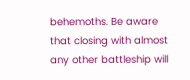behemoths. Be aware that closing with almost any other battleship will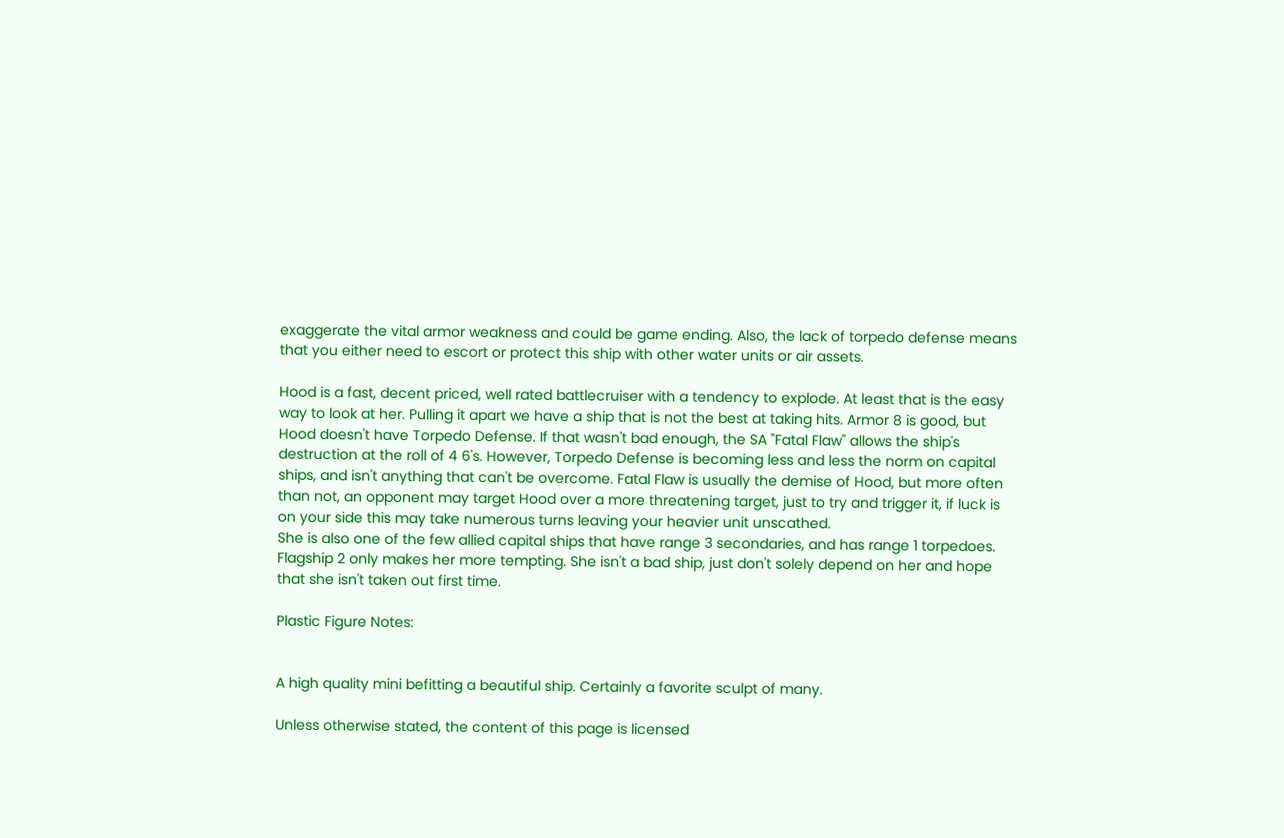exaggerate the vital armor weakness and could be game ending. Also, the lack of torpedo defense means that you either need to escort or protect this ship with other water units or air assets.

Hood is a fast, decent priced, well rated battlecruiser with a tendency to explode. At least that is the easy way to look at her. Pulling it apart we have a ship that is not the best at taking hits. Armor 8 is good, but Hood doesn't have Torpedo Defense. If that wasn't bad enough, the SA "Fatal Flaw" allows the ship's destruction at the roll of 4 6's. However, Torpedo Defense is becoming less and less the norm on capital ships, and isn't anything that can't be overcome. Fatal Flaw is usually the demise of Hood, but more often than not, an opponent may target Hood over a more threatening target, just to try and trigger it, if luck is on your side this may take numerous turns leaving your heavier unit unscathed.
She is also one of the few allied capital ships that have range 3 secondaries, and has range 1 torpedoes. Flagship 2 only makes her more tempting. She isn't a bad ship, just don't solely depend on her and hope that she isn't taken out first time.

Plastic Figure Notes:


A high quality mini befitting a beautiful ship. Certainly a favorite sculpt of many.

Unless otherwise stated, the content of this page is licensed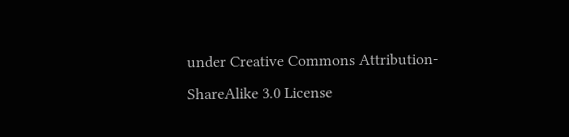under Creative Commons Attribution-ShareAlike 3.0 License